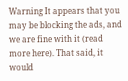Warning It appears that you may be blocking the ads, and we are fine with it (read more here). That said, it would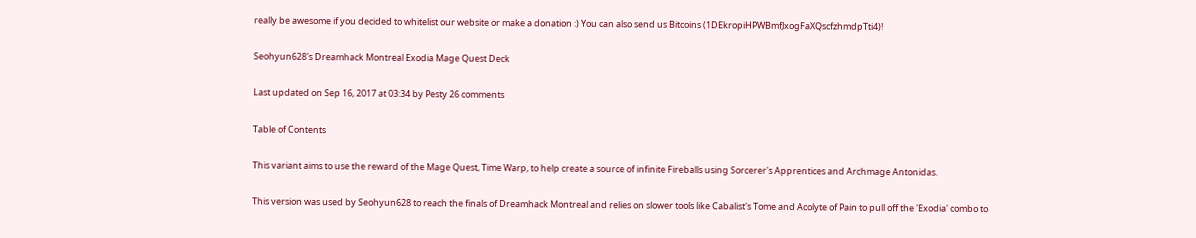really be awesome if you decided to whitelist our website or make a donation :) You can also send us Bitcoins (1DEkropiHPWBmfJxogFaXQscfzhmdpTti4)!

Seohyun628's Dreamhack Montreal Exodia Mage Quest Deck

Last updated on Sep 16, 2017 at 03:34 by Pesty 26 comments

Table of Contents

This variant aims to use the reward of the Mage Quest, Time Warp, to help create a source of infinite Fireballs using Sorcerer's Apprentices and Archmage Antonidas.

This version was used by Seohyun628 to reach the finals of Dreamhack Montreal and relies on slower tools like Cabalist's Tome and Acolyte of Pain to pull off the 'Exodia' combo to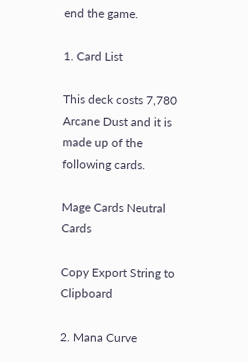end the game.

1. Card List

This deck costs 7,780 Arcane Dust and it is made up of the following cards.

Mage Cards Neutral Cards

Copy Export String to Clipboard

2. Mana Curve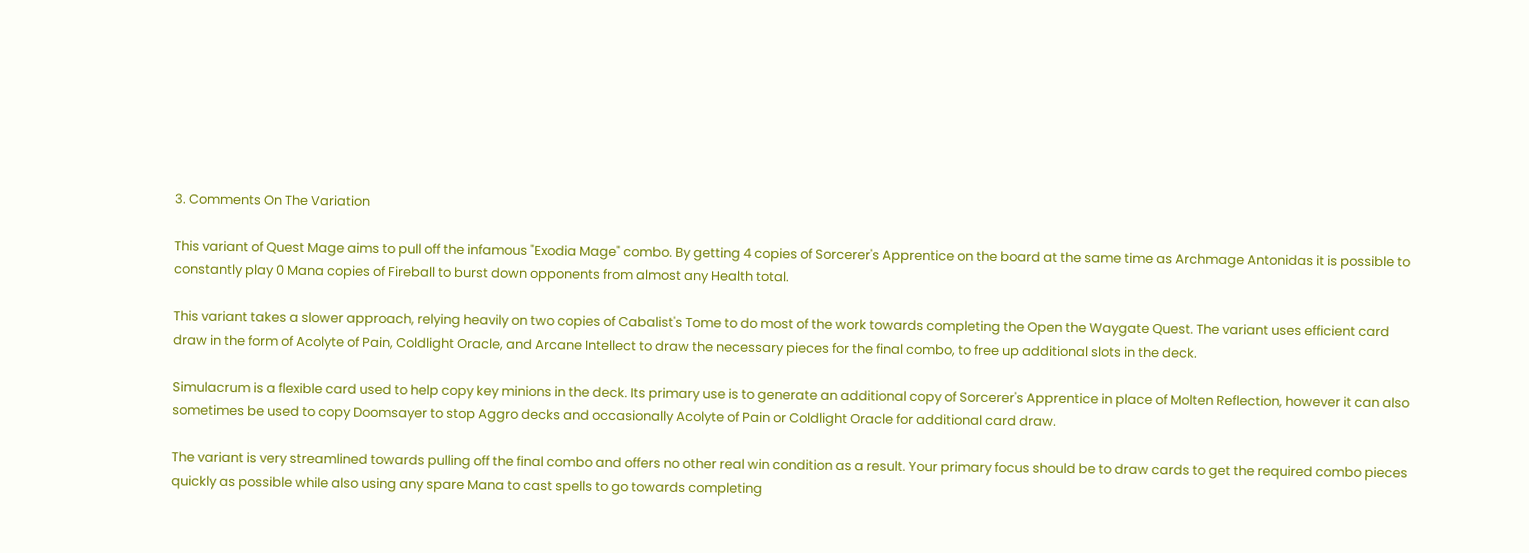3. Comments On The Variation

This variant of Quest Mage aims to pull off the infamous "Exodia Mage" combo. By getting 4 copies of Sorcerer's Apprentice on the board at the same time as Archmage Antonidas it is possible to constantly play 0 Mana copies of Fireball to burst down opponents from almost any Health total.

This variant takes a slower approach, relying heavily on two copies of Cabalist's Tome to do most of the work towards completing the Open the Waygate Quest. The variant uses efficient card draw in the form of Acolyte of Pain, Coldlight Oracle, and Arcane Intellect to draw the necessary pieces for the final combo, to free up additional slots in the deck.

Simulacrum is a flexible card used to help copy key minions in the deck. Its primary use is to generate an additional copy of Sorcerer's Apprentice in place of Molten Reflection, however it can also sometimes be used to copy Doomsayer to stop Aggro decks and occasionally Acolyte of Pain or Coldlight Oracle for additional card draw.

The variant is very streamlined towards pulling off the final combo and offers no other real win condition as a result. Your primary focus should be to draw cards to get the required combo pieces quickly as possible while also using any spare Mana to cast spells to go towards completing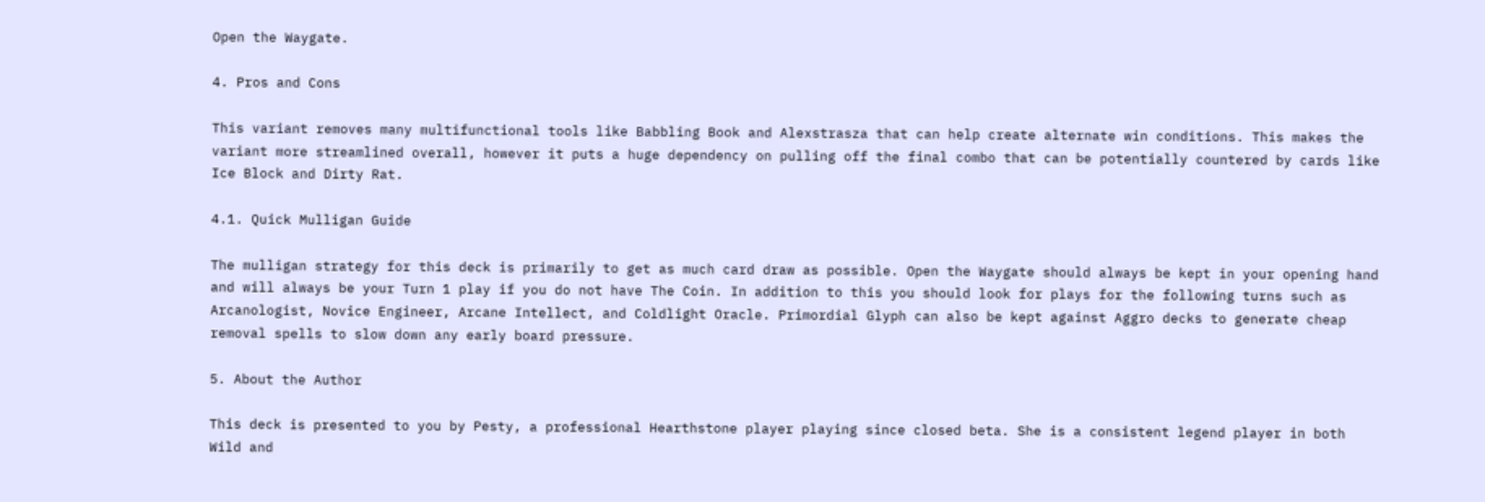Open the Waygate.

4. Pros and Cons

This variant removes many multifunctional tools like Babbling Book and Alexstrasza that can help create alternate win conditions. This makes the variant more streamlined overall, however it puts a huge dependency on pulling off the final combo that can be potentially countered by cards like Ice Block and Dirty Rat.

4.1. Quick Mulligan Guide

The mulligan strategy for this deck is primarily to get as much card draw as possible. Open the Waygate should always be kept in your opening hand and will always be your Turn 1 play if you do not have The Coin. In addition to this you should look for plays for the following turns such as Arcanologist, Novice Engineer, Arcane Intellect, and Coldlight Oracle. Primordial Glyph can also be kept against Aggro decks to generate cheap removal spells to slow down any early board pressure.

5. About the Author

This deck is presented to you by Pesty, a professional Hearthstone player playing since closed beta. She is a consistent legend player in both Wild and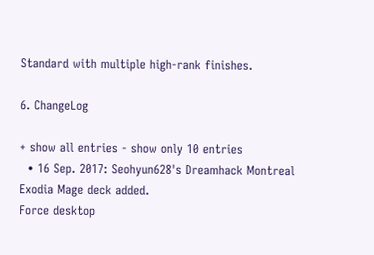Standard with multiple high-rank finishes.

6. ChangeLog

+ show all entries - show only 10 entries
  • 16 Sep. 2017: Seohyun628's Dreamhack Montreal Exodia Mage deck added.
Force desktop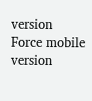version
Force mobile version